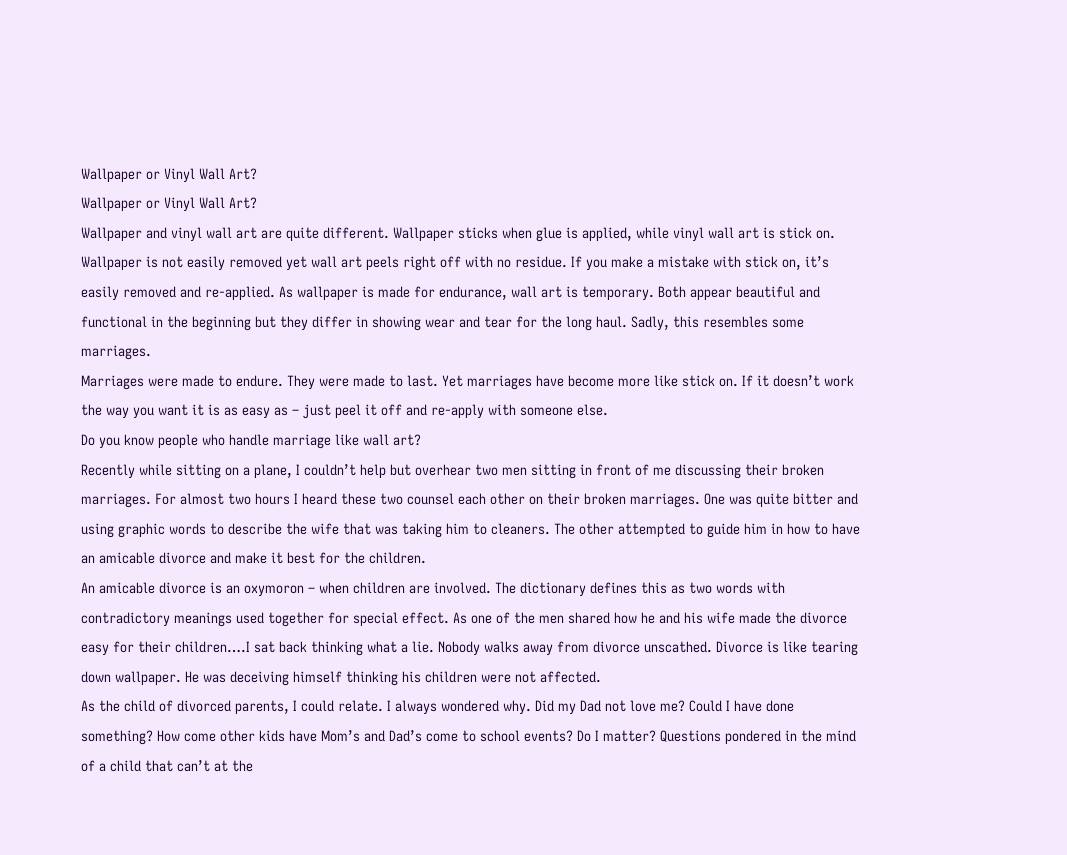Wallpaper or Vinyl Wall Art?
Wallpaper or Vinyl Wall Art?
Wallpaper and vinyl wall art are quite different. Wallpaper sticks when glue is applied, while vinyl wall art is stick on. Wallpaper is not easily removed yet wall art peels right off with no residue. If you make a mistake with stick on, it’s easily removed and re-applied. As wallpaper is made for endurance, wall art is temporary. Both appear beautiful and functional in the beginning but they differ in showing wear and tear for the long haul. Sadly, this resembles some marriages.
Marriages were made to endure. They were made to last. Yet marriages have become more like stick on. If it doesn’t work the way you want it is as easy as – just peel it off and re-apply with someone else.
Do you know people who handle marriage like wall art?
Recently while sitting on a plane, I couldn’t help but overhear two men sitting in front of me discussing their broken marriages. For almost two hours I heard these two counsel each other on their broken marriages. One was quite bitter and using graphic words to describe the wife that was taking him to cleaners. The other attempted to guide him in how to have an amicable divorce and make it best for the children.
An amicable divorce is an oxymoron – when children are involved. The dictionary defines this as two words with contradictory meanings used together for special effect. As one of the men shared how he and his wife made the divorce easy for their children….I sat back thinking what a lie. Nobody walks away from divorce unscathed. Divorce is like tearing down wallpaper. He was deceiving himself thinking his children were not affected.
As the child of divorced parents, I could relate. I always wondered why. Did my Dad not love me? Could I have done something? How come other kids have Mom’s and Dad’s come to school events? Do I matter? Questions pondered in the mind of a child that can’t at the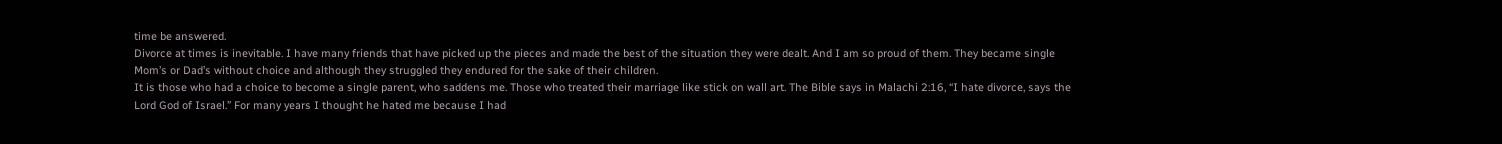time be answered.
Divorce at times is inevitable. I have many friends that have picked up the pieces and made the best of the situation they were dealt. And I am so proud of them. They became single Mom’s or Dad’s without choice and although they struggled they endured for the sake of their children.
It is those who had a choice to become a single parent, who saddens me. Those who treated their marriage like stick on wall art. The Bible says in Malachi 2:16, “I hate divorce, says the Lord God of Israel.” For many years I thought he hated me because I had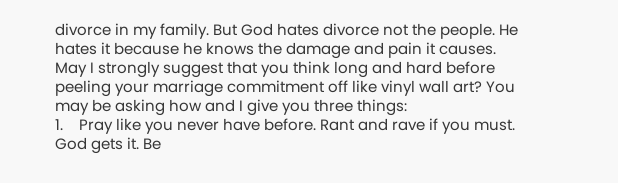divorce in my family. But God hates divorce not the people. He hates it because he knows the damage and pain it causes.
May I strongly suggest that you think long and hard before peeling your marriage commitment off like vinyl wall art? You may be asking how and I give you three things:
1.    Pray like you never have before. Rant and rave if you must. God gets it. Be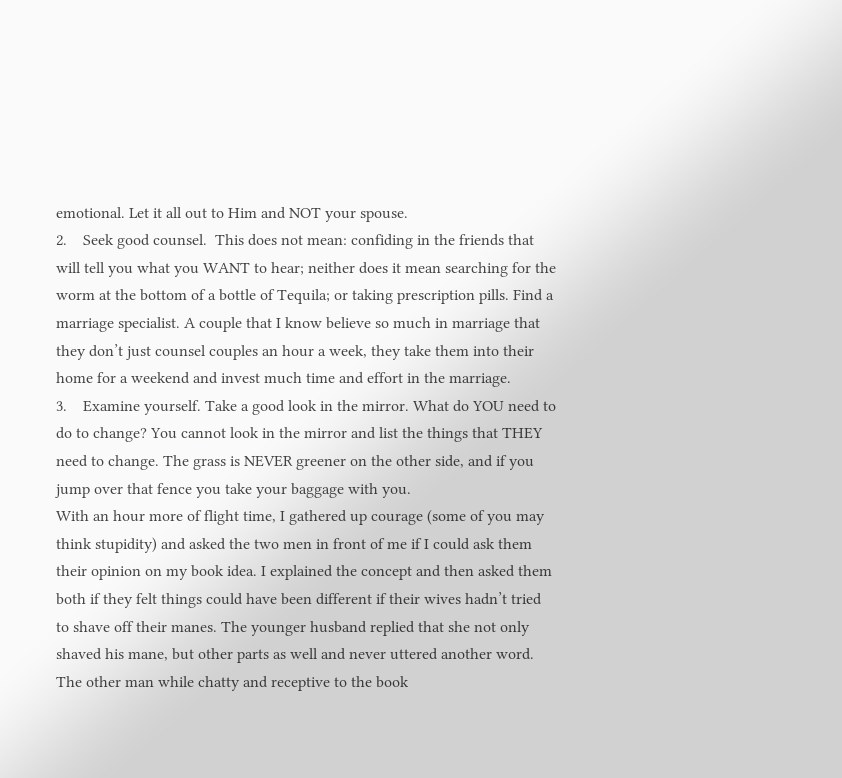emotional. Let it all out to Him and NOT your spouse.
2.    Seek good counsel.  This does not mean: confiding in the friends that will tell you what you WANT to hear; neither does it mean searching for the worm at the bottom of a bottle of Tequila; or taking prescription pills. Find a marriage specialist. A couple that I know believe so much in marriage that they don’t just counsel couples an hour a week, they take them into their home for a weekend and invest much time and effort in the marriage.
3.    Examine yourself. Take a good look in the mirror. What do YOU need to do to change? You cannot look in the mirror and list the things that THEY need to change. The grass is NEVER greener on the other side, and if you jump over that fence you take your baggage with you.
With an hour more of flight time, I gathered up courage (some of you may think stupidity) and asked the two men in front of me if I could ask them their opinion on my book idea. I explained the concept and then asked them both if they felt things could have been different if their wives hadn’t tried to shave off their manes. The younger husband replied that she not only shaved his mane, but other parts as well and never uttered another word.
The other man while chatty and receptive to the book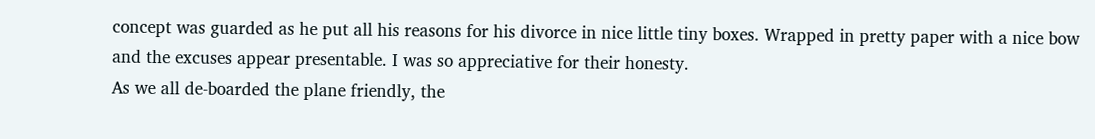concept was guarded as he put all his reasons for his divorce in nice little tiny boxes. Wrapped in pretty paper with a nice bow and the excuses appear presentable. I was so appreciative for their honesty.
As we all de-boarded the plane friendly, the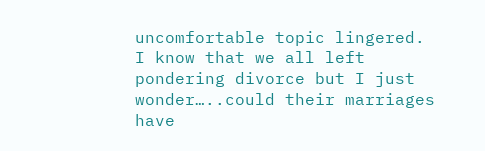uncomfortable topic lingered. I know that we all left pondering divorce but I just wonder…..could their marriages have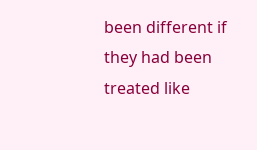been different if they had been treated like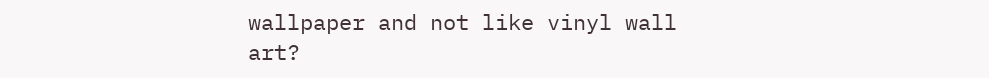wallpaper and not like vinyl wall art?